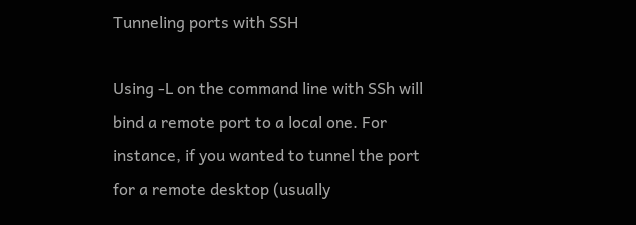Tunneling ports with SSH

Using -L on the command line with SSh will bind a remote port to a local one. For instance, if you wanted to tunnel the port for a remote desktop (usually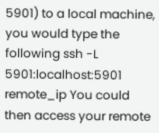5901) to a local machine, you would type the following ssh -L 5901:localhost:5901 remote_ip You could then access your remote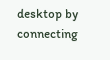desktop by connecting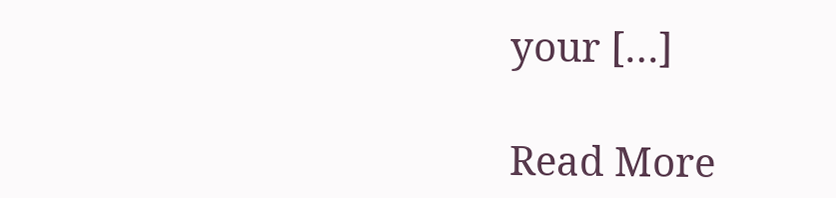your […]

Read More